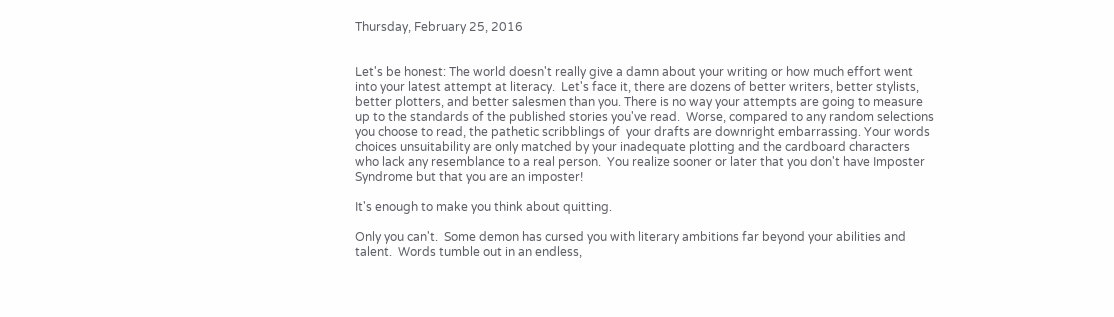Thursday, February 25, 2016


Let's be honest: The world doesn't really give a damn about your writing or how much effort went into your latest attempt at literacy.  Let's face it, there are dozens of better writers, better stylists, better plotters, and better salesmen than you. There is no way your attempts are going to measure up to the standards of the published stories you've read.  Worse, compared to any random selections you choose to read, the pathetic scribblings of  your drafts are downright embarrassing. Your words choices unsuitability are only matched by your inadequate plotting and the cardboard characters who lack any resemblance to a real person.  You realize sooner or later that you don't have Imposter Syndrome but that you are an imposter!

It's enough to make you think about quitting.

Only you can't.  Some demon has cursed you with literary ambitions far beyond your abilities and talent.  Words tumble out in an endless,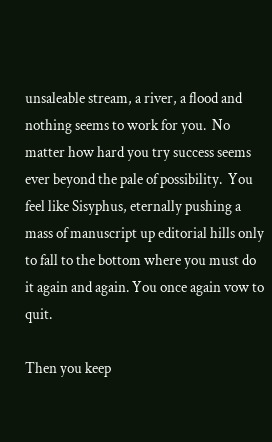unsaleable stream, a river, a flood and nothing seems to work for you.  No matter how hard you try success seems ever beyond the pale of possibility.  You feel like Sisyphus, eternally pushing a mass of manuscript up editorial hills only to fall to the bottom where you must do it again and again. You once again vow to quit.

Then you keep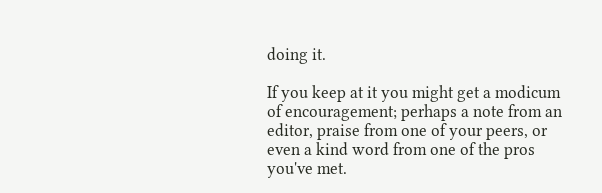doing it.

If you keep at it you might get a modicum of encouragement; perhaps a note from an editor, praise from one of your peers, or even a kind word from one of the pros you've met.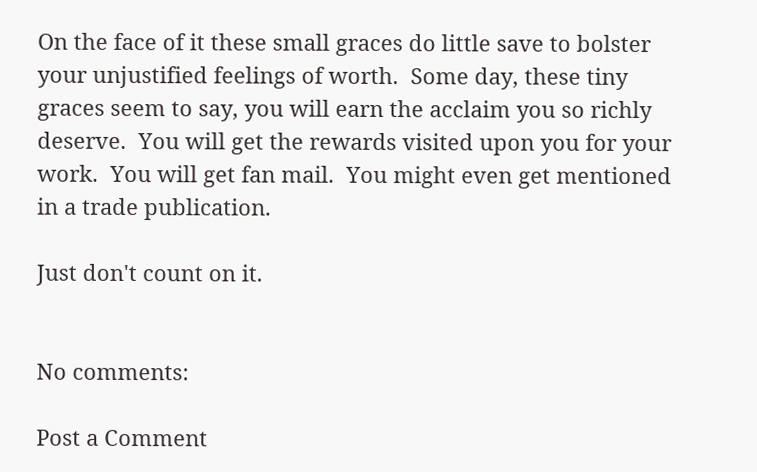On the face of it these small graces do little save to bolster your unjustified feelings of worth.  Some day, these tiny graces seem to say, you will earn the acclaim you so richly deserve.  You will get the rewards visited upon you for your work.  You will get fan mail.  You might even get mentioned in a trade publication.

Just don't count on it.


No comments:

Post a Comment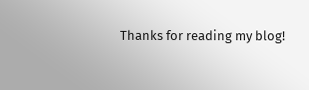Thanks for reading my blog!